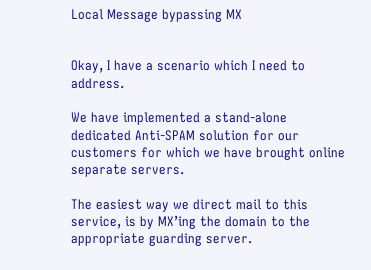Local Message bypassing MX


Okay, I have a scenario which I need to address.

We have implemented a stand-alone dedicated Anti-SPAM solution for our customers for which we have brought online separate servers.

The easiest way we direct mail to this service, is by MX’ing the domain to the appropriate guarding server.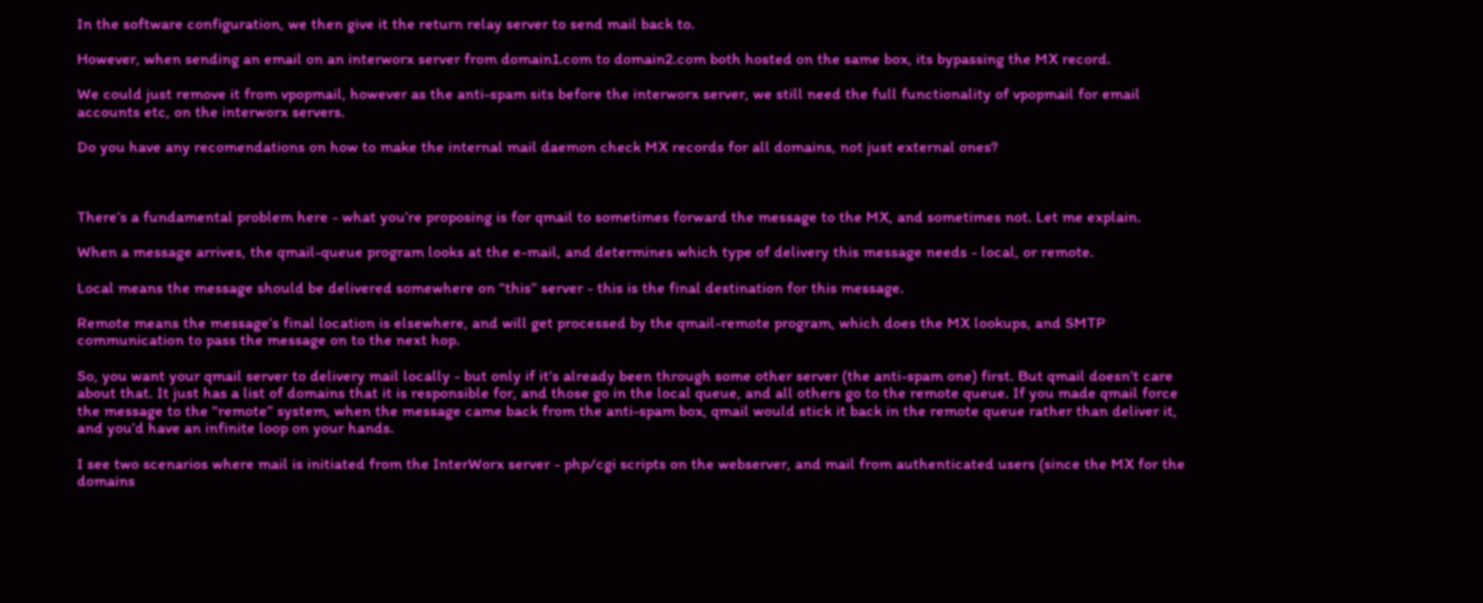In the software configuration, we then give it the return relay server to send mail back to.

However, when sending an email on an interworx server from domain1.com to domain2.com both hosted on the same box, its bypassing the MX record.

We could just remove it from vpopmail, however as the anti-spam sits before the interworx server, we still need the full functionality of vpopmail for email accounts etc, on the interworx servers.

Do you have any recomendations on how to make the internal mail daemon check MX records for all domains, not just external ones?



There’s a fundamental problem here - what you’re proposing is for qmail to sometimes forward the message to the MX, and sometimes not. Let me explain.

When a message arrives, the qmail-queue program looks at the e-mail, and determines which type of delivery this message needs - local, or remote.

Local means the message should be delivered somewhere on “this” server - this is the final destination for this message.

Remote means the message’s final location is elsewhere, and will get processed by the qmail-remote program, which does the MX lookups, and SMTP communication to pass the message on to the next hop.

So, you want your qmail server to delivery mail locally - but only if it’s already been through some other server (the anti-spam one) first. But qmail doesn’t care about that. It just has a list of domains that it is responsible for, and those go in the local queue, and all others go to the remote queue. If you made qmail force the message to the “remote” system, when the message came back from the anti-spam box, qmail would stick it back in the remote queue rather than deliver it, and you’d have an infinite loop on your hands.

I see two scenarios where mail is initiated from the InterWorx server - php/cgi scripts on the webserver, and mail from authenticated users (since the MX for the domains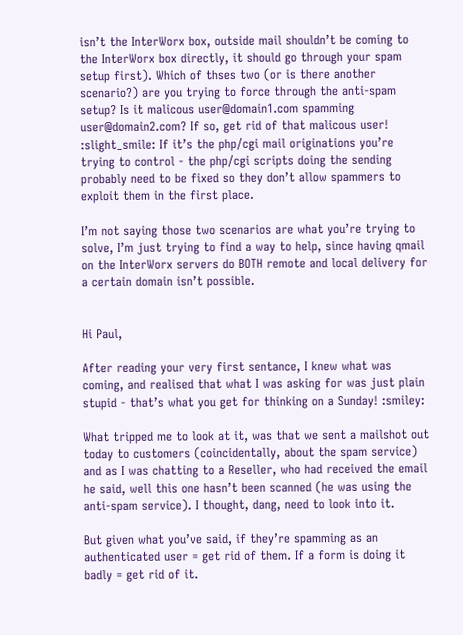isn’t the InterWorx box, outside mail shouldn’t be coming to the InterWorx box directly, it should go through your spam setup first). Which of thses two (or is there another scenario?) are you trying to force through the anti-spam setup? Is it malicous user@domain1.com spamming user@domain2.com? If so, get rid of that malicous user! :slight_smile: If it’s the php/cgi mail originations you’re trying to control - the php/cgi scripts doing the sending probably need to be fixed so they don’t allow spammers to exploit them in the first place.

I’m not saying those two scenarios are what you’re trying to solve, I’m just trying to find a way to help, since having qmail on the InterWorx servers do BOTH remote and local delivery for a certain domain isn’t possible.


Hi Paul,

After reading your very first sentance, I knew what was coming, and realised that what I was asking for was just plain stupid - that’s what you get for thinking on a Sunday! :smiley:

What tripped me to look at it, was that we sent a mailshot out today to customers (coincidentally, about the spam service) and as I was chatting to a Reseller, who had received the email he said, well this one hasn’t been scanned (he was using the anti-spam service). I thought, dang, need to look into it.

But given what you’ve said, if they’re spamming as an authenticated user = get rid of them. If a form is doing it badly = get rid of it.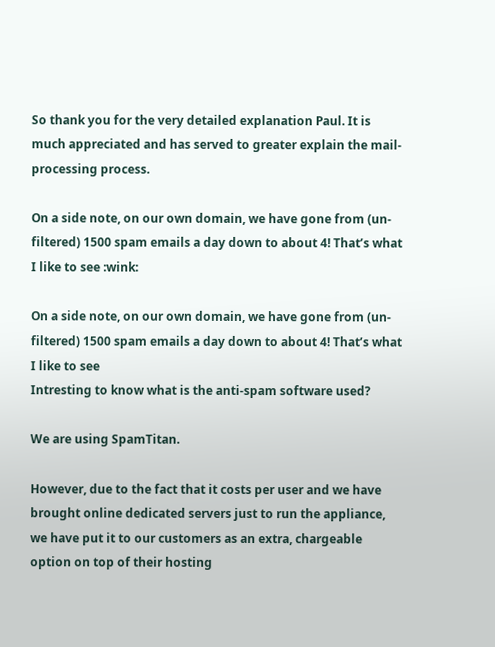So thank you for the very detailed explanation Paul. It is much appreciated and has served to greater explain the mail-processing process.

On a side note, on our own domain, we have gone from (un-filtered) 1500 spam emails a day down to about 4! That’s what I like to see :wink:

On a side note, on our own domain, we have gone from (un-filtered) 1500 spam emails a day down to about 4! That’s what I like to see
Intresting to know what is the anti-spam software used?

We are using SpamTitan.

However, due to the fact that it costs per user and we have brought online dedicated servers just to run the appliance, we have put it to our customers as an extra, chargeable option on top of their hosting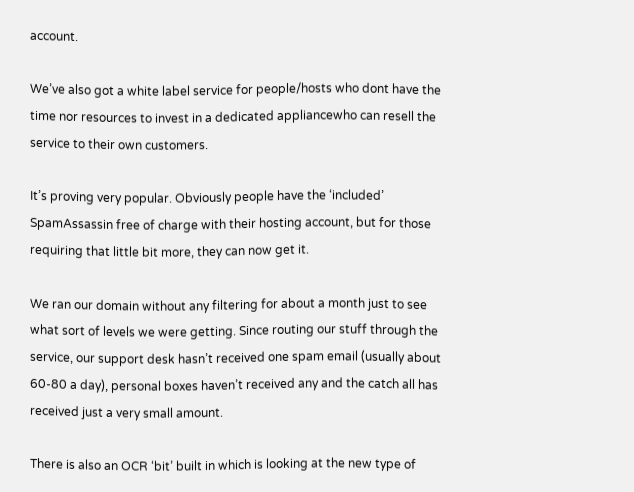account.

We’ve also got a white label service for people/hosts who dont have the time nor resources to invest in a dedicated appliancewho can resell the service to their own customers.

It’s proving very popular. Obviously people have the ‘included’ SpamAssassin free of charge with their hosting account, but for those requiring that little bit more, they can now get it.

We ran our domain without any filtering for about a month just to see what sort of levels we were getting. Since routing our stuff through the service, our support desk hasn’t received one spam email (usually about 60-80 a day), personal boxes haven’t received any and the catch all has received just a very small amount.

There is also an OCR ‘bit’ built in which is looking at the new type of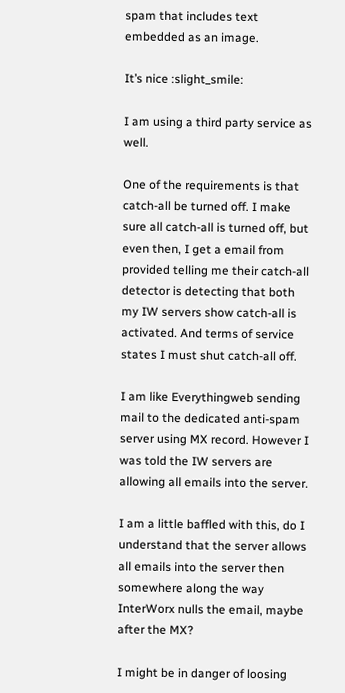spam that includes text embedded as an image.

It’s nice :slight_smile:

I am using a third party service as well.

One of the requirements is that catch-all be turned off. I make sure all catch-all is turned off, but even then, I get a email from provided telling me their catch-all detector is detecting that both my IW servers show catch-all is activated. And terms of service states I must shut catch-all off.

I am like Everythingweb sending mail to the dedicated anti-spam server using MX record. However I was told the IW servers are allowing all emails into the server.

I am a little baffled with this, do I understand that the server allows all emails into the server then somewhere along the way InterWorx nulls the email, maybe after the MX?

I might be in danger of loosing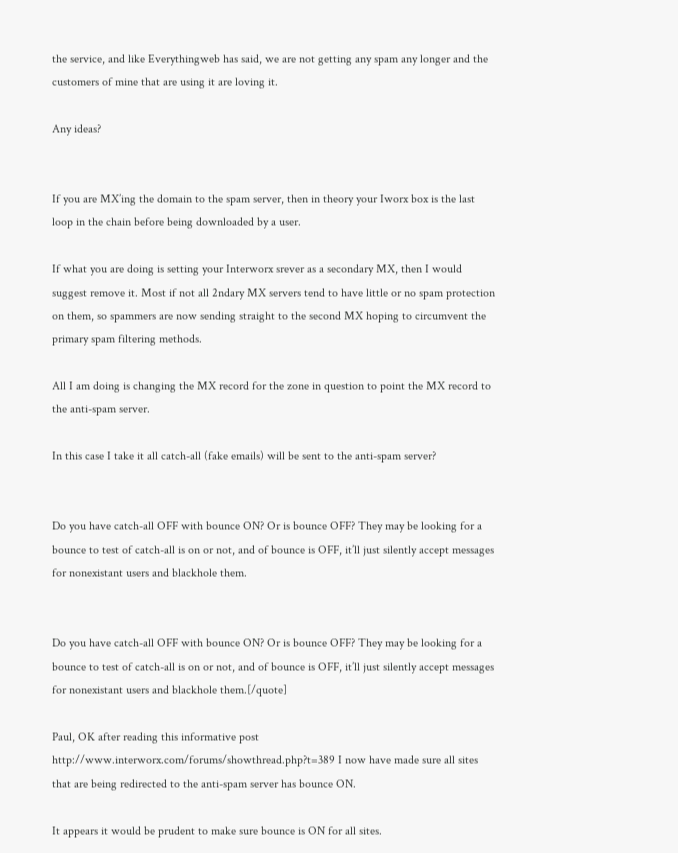the service, and like Everythingweb has said, we are not getting any spam any longer and the customers of mine that are using it are loving it.

Any ideas?


If you are MX’ing the domain to the spam server, then in theory your Iworx box is the last loop in the chain before being downloaded by a user.

If what you are doing is setting your Interworx srever as a secondary MX, then I would suggest remove it. Most if not all 2ndary MX servers tend to have little or no spam protection on them, so spammers are now sending straight to the second MX hoping to circumvent the primary spam filtering methods.

All I am doing is changing the MX record for the zone in question to point the MX record to the anti-spam server.

In this case I take it all catch-all (fake emails) will be sent to the anti-spam server?


Do you have catch-all OFF with bounce ON? Or is bounce OFF? They may be looking for a bounce to test of catch-all is on or not, and of bounce is OFF, it’ll just silently accept messages for nonexistant users and blackhole them.


Do you have catch-all OFF with bounce ON? Or is bounce OFF? They may be looking for a bounce to test of catch-all is on or not, and of bounce is OFF, it’ll just silently accept messages for nonexistant users and blackhole them.[/quote]

Paul, OK after reading this informative post http://www.interworx.com/forums/showthread.php?t=389 I now have made sure all sites that are being redirected to the anti-spam server has bounce ON.

It appears it would be prudent to make sure bounce is ON for all sites.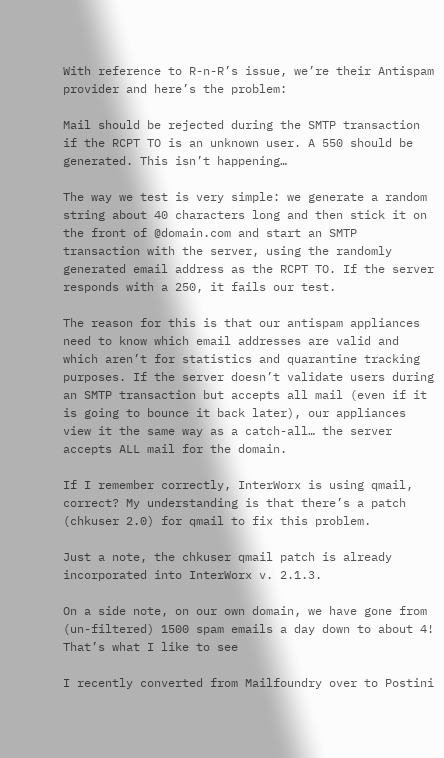With reference to R-n-R’s issue, we’re their Antispam provider and here’s the problem:

Mail should be rejected during the SMTP transaction if the RCPT TO is an unknown user. A 550 should be generated. This isn’t happening…

The way we test is very simple: we generate a random string about 40 characters long and then stick it on the front of @domain.com and start an SMTP transaction with the server, using the randomly generated email address as the RCPT TO. If the server responds with a 250, it fails our test.

The reason for this is that our antispam appliances need to know which email addresses are valid and which aren’t for statistics and quarantine tracking purposes. If the server doesn’t validate users during an SMTP transaction but accepts all mail (even if it is going to bounce it back later), our appliances view it the same way as a catch-all… the server accepts ALL mail for the domain.

If I remember correctly, InterWorx is using qmail, correct? My understanding is that there’s a patch (chkuser 2.0) for qmail to fix this problem.

Just a note, the chkuser qmail patch is already incorporated into InterWorx v. 2.1.3.

On a side note, on our own domain, we have gone from (un-filtered) 1500 spam emails a day down to about 4! That’s what I like to see

I recently converted from Mailfoundry over to Postini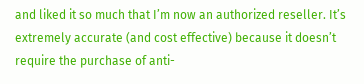and liked it so much that I’m now an authorized reseller. It’s extremely accurate (and cost effective) because it doesn’t require the purchase of anti-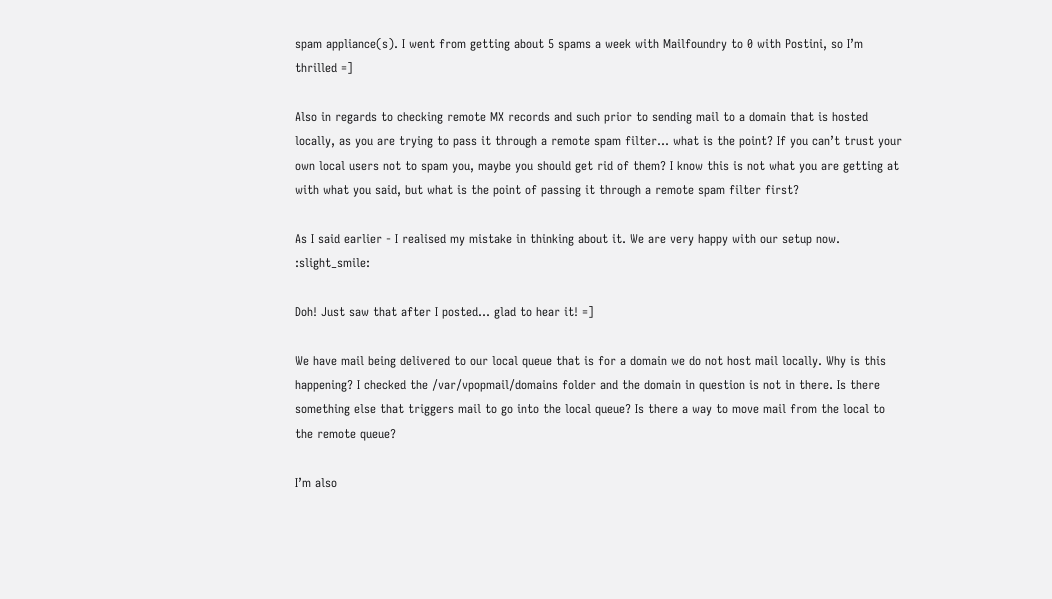spam appliance(s). I went from getting about 5 spams a week with Mailfoundry to 0 with Postini, so I’m thrilled =]

Also in regards to checking remote MX records and such prior to sending mail to a domain that is hosted locally, as you are trying to pass it through a remote spam filter… what is the point? If you can’t trust your own local users not to spam you, maybe you should get rid of them? I know this is not what you are getting at with what you said, but what is the point of passing it through a remote spam filter first?

As I said earlier - I realised my mistake in thinking about it. We are very happy with our setup now. :slight_smile:

Doh! Just saw that after I posted… glad to hear it! =]

We have mail being delivered to our local queue that is for a domain we do not host mail locally. Why is this happening? I checked the /var/vpopmail/domains folder and the domain in question is not in there. Is there something else that triggers mail to go into the local queue? Is there a way to move mail from the local to the remote queue?

I’m also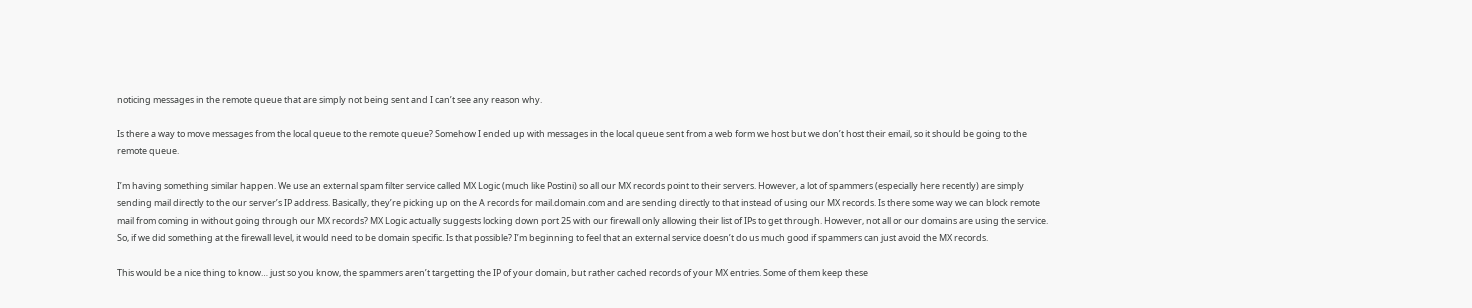noticing messages in the remote queue that are simply not being sent and I can’t see any reason why.

Is there a way to move messages from the local queue to the remote queue? Somehow I ended up with messages in the local queue sent from a web form we host but we don’t host their email, so it should be going to the remote queue.

I’m having something similar happen. We use an external spam filter service called MX Logic (much like Postini) so all our MX records point to their servers. However, a lot of spammers (especially here recently) are simply sending mail directly to the our server’s IP address. Basically, they’re picking up on the A records for mail.domain.com and are sending directly to that instead of using our MX records. Is there some way we can block remote mail from coming in without going through our MX records? MX Logic actually suggests locking down port 25 with our firewall only allowing their list of IPs to get through. However, not all or our domains are using the service. So, if we did something at the firewall level, it would need to be domain specific. Is that possible? I’m beginning to feel that an external service doesn’t do us much good if spammers can just avoid the MX records.

This would be a nice thing to know… just so you know, the spammers aren’t targetting the IP of your domain, but rather cached records of your MX entries. Some of them keep these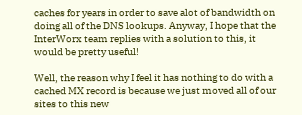caches for years in order to save alot of bandwidth on doing all of the DNS lookups. Anyway, I hope that the InterWorx team replies with a solution to this, it would be pretty useful!

Well, the reason why I feel it has nothing to do with a cached MX record is because we just moved all of our sites to this new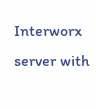Interworx server with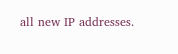all new IP addresses.